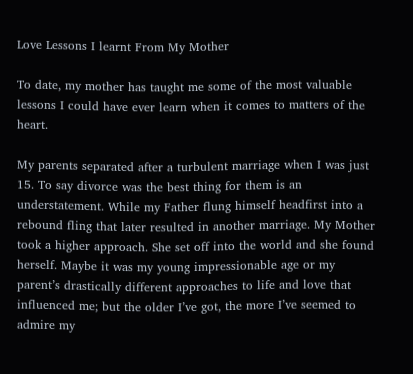Love Lessons I learnt From My Mother

To date, my mother has taught me some of the most valuable lessons I could have ever learn when it comes to matters of the heart.

My parents separated after a turbulent marriage when I was just 15. To say divorce was the best thing for them is an understatement. While my Father flung himself headfirst into a rebound fling that later resulted in another marriage. My Mother took a higher approach. She set off into the world and she found herself. Maybe it was my young impressionable age or my parent’s drastically different approaches to life and love that influenced me; but the older I’ve got, the more I’ve seemed to admire my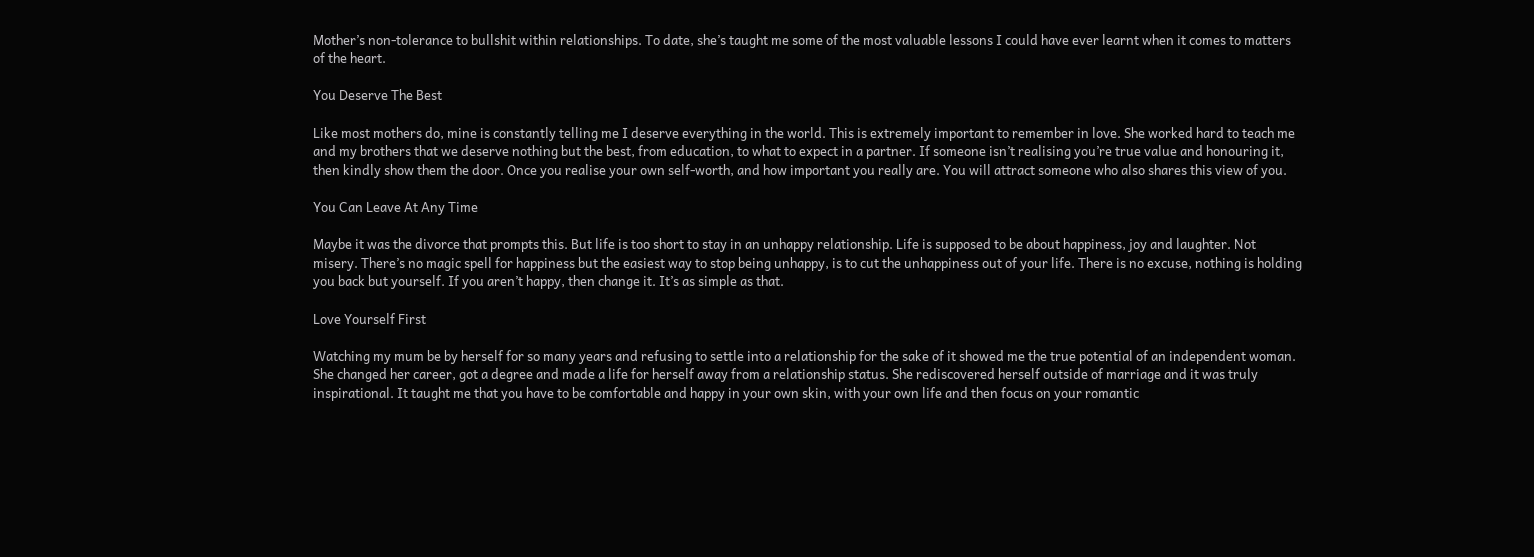Mother’s non-tolerance to bullshit within relationships. To date, she’s taught me some of the most valuable lessons I could have ever learnt when it comes to matters of the heart.

You Deserve The Best

Like most mothers do, mine is constantly telling me I deserve everything in the world. This is extremely important to remember in love. She worked hard to teach me and my brothers that we deserve nothing but the best, from education, to what to expect in a partner. If someone isn’t realising you’re true value and honouring it, then kindly show them the door. Once you realise your own self-worth, and how important you really are. You will attract someone who also shares this view of you.

You Can Leave At Any Time

Maybe it was the divorce that prompts this. But life is too short to stay in an unhappy relationship. Life is supposed to be about happiness, joy and laughter. Not misery. There’s no magic spell for happiness but the easiest way to stop being unhappy, is to cut the unhappiness out of your life. There is no excuse, nothing is holding you back but yourself. If you aren’t happy, then change it. It’s as simple as that.

Love Yourself First

Watching my mum be by herself for so many years and refusing to settle into a relationship for the sake of it showed me the true potential of an independent woman. She changed her career, got a degree and made a life for herself away from a relationship status. She rediscovered herself outside of marriage and it was truly inspirational. It taught me that you have to be comfortable and happy in your own skin, with your own life and then focus on your romantic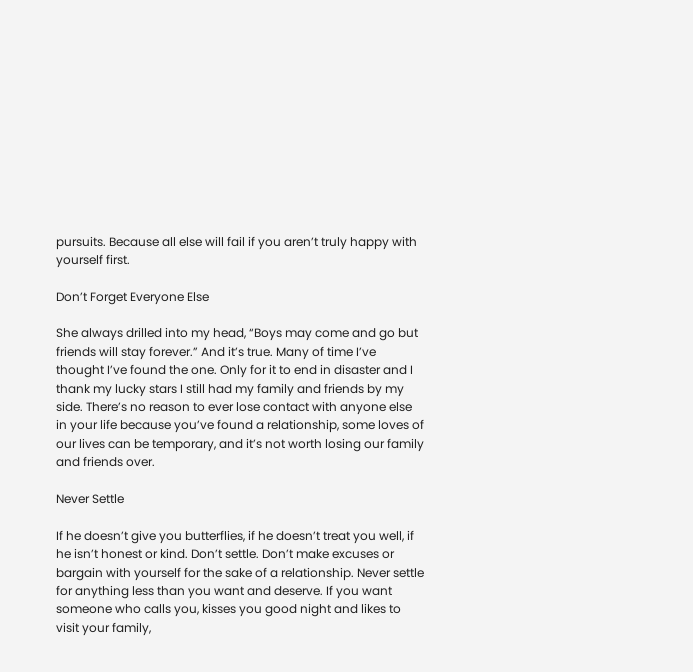pursuits. Because all else will fail if you aren’t truly happy with yourself first.

Don’t Forget Everyone Else

She always drilled into my head, “Boys may come and go but friends will stay forever.” And it’s true. Many of time I’ve thought I’ve found the one. Only for it to end in disaster and I thank my lucky stars I still had my family and friends by my side. There’s no reason to ever lose contact with anyone else in your life because you’ve found a relationship, some loves of our lives can be temporary, and it’s not worth losing our family and friends over.

Never Settle

If he doesn’t give you butterflies, if he doesn’t treat you well, if he isn’t honest or kind. Don’t settle. Don’t make excuses or bargain with yourself for the sake of a relationship. Never settle for anything less than you want and deserve. If you want someone who calls you, kisses you good night and likes to visit your family,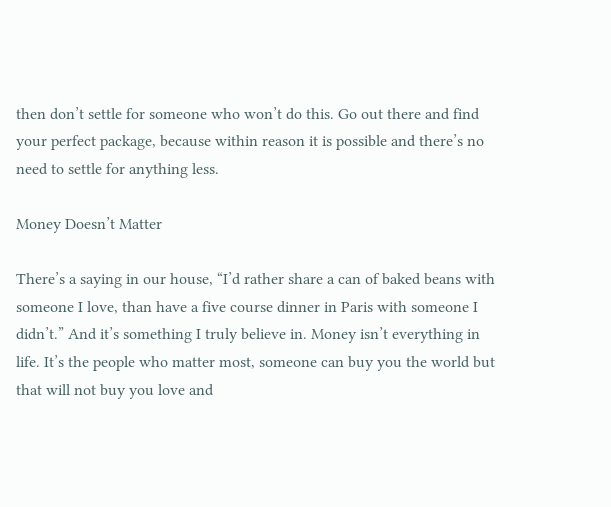then don’t settle for someone who won’t do this. Go out there and find your perfect package, because within reason it is possible and there’s no need to settle for anything less.

Money Doesn’t Matter

There’s a saying in our house, “I’d rather share a can of baked beans with someone I love, than have a five course dinner in Paris with someone I didn’t.” And it’s something I truly believe in. Money isn’t everything in life. It’s the people who matter most, someone can buy you the world but that will not buy you love and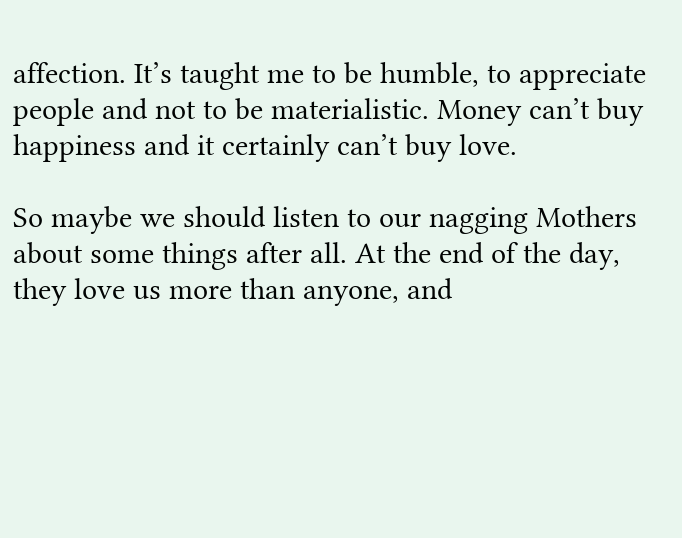affection. It’s taught me to be humble, to appreciate people and not to be materialistic. Money can’t buy happiness and it certainly can’t buy love.

So maybe we should listen to our nagging Mothers about some things after all. At the end of the day, they love us more than anyone, and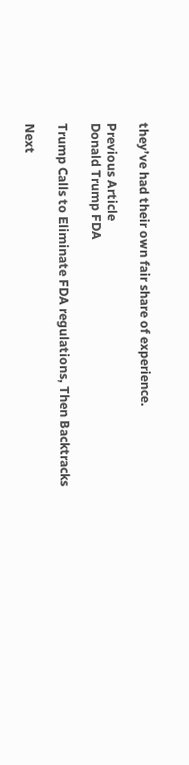they’ve had their own fair share of experience.

Previous Article
Donald Trump FDA

Trump Calls to Eliminate FDA regulations, Then Backtracks

Next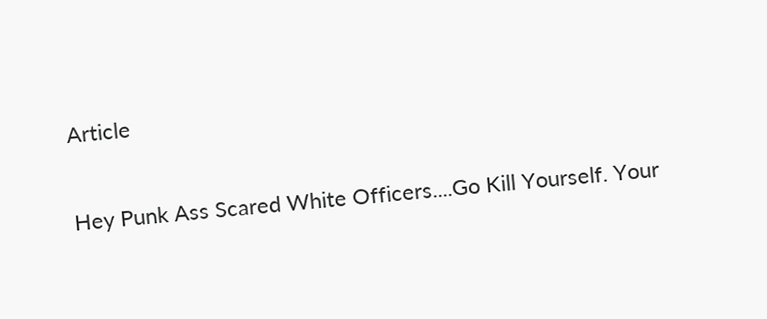Article

Hey Punk Ass Scared White Officers....Go Kill Yourself. Your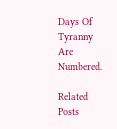Days Of Tyranny Are Numbered.

Related Posts